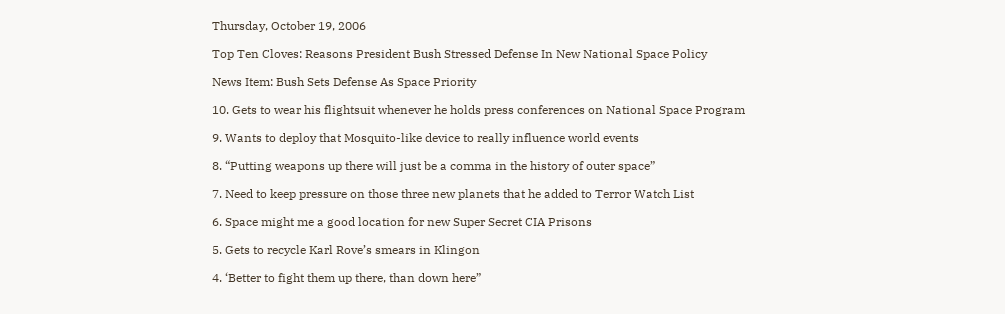Thursday, October 19, 2006

Top Ten Cloves: Reasons President Bush Stressed Defense In New National Space Policy

News Item: Bush Sets Defense As Space Priority

10. Gets to wear his flightsuit whenever he holds press conferences on National Space Program

9. Wants to deploy that Mosquito-like device to really influence world events

8. “Putting weapons up there will just be a comma in the history of outer space”

7. Need to keep pressure on those three new planets that he added to Terror Watch List

6. Space might me a good location for new Super Secret CIA Prisons

5. Gets to recycle Karl Rove’s smears in Klingon

4. ‘Better to fight them up there, than down here”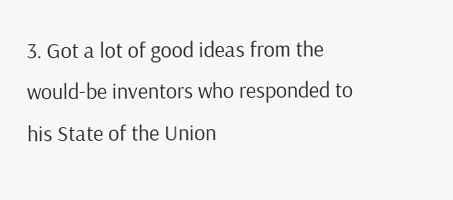3. Got a lot of good ideas from the would-be inventors who responded to his State of the Union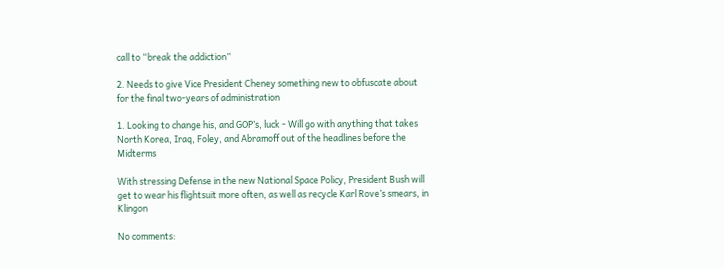call to “break the addiction”

2. Needs to give Vice President Cheney something new to obfuscate about for the final two-years of administration

1. Looking to change his, and GOP’s, luck - Will go with anything that takes North Korea, Iraq, Foley, and Abramoff out of the headlines before the Midterms

With stressing Defense in the new National Space Policy, President Bush will get to wear his flightsuit more often, as well as recycle Karl Rove’s smears, in Klingon

No comments: